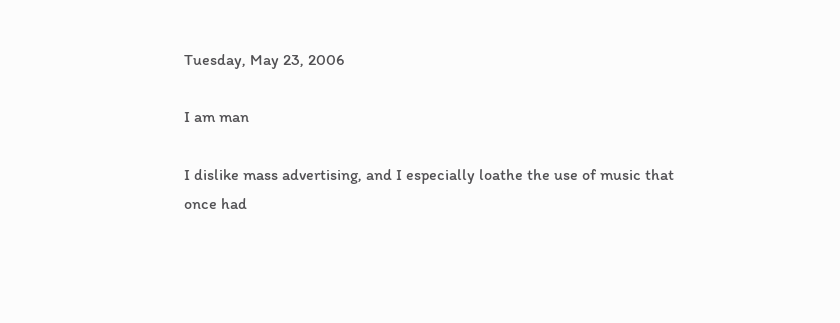Tuesday, May 23, 2006

I am man

I dislike mass advertising, and I especially loathe the use of music that once had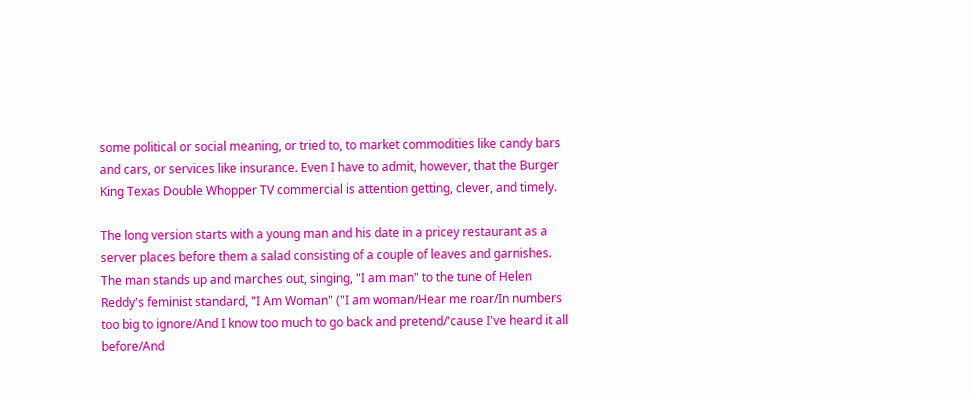some political or social meaning, or tried to, to market commodities like candy bars and cars, or services like insurance. Even I have to admit, however, that the Burger King Texas Double Whopper TV commercial is attention getting, clever, and timely.

The long version starts with a young man and his date in a pricey restaurant as a server places before them a salad consisting of a couple of leaves and garnishes. The man stands up and marches out, singing, "I am man" to the tune of Helen Reddy's feminist standard, "I Am Woman" ("I am woman/Hear me roar/In numbers too big to ignore/And I know too much to go back and pretend/'cause I've heard it all before/And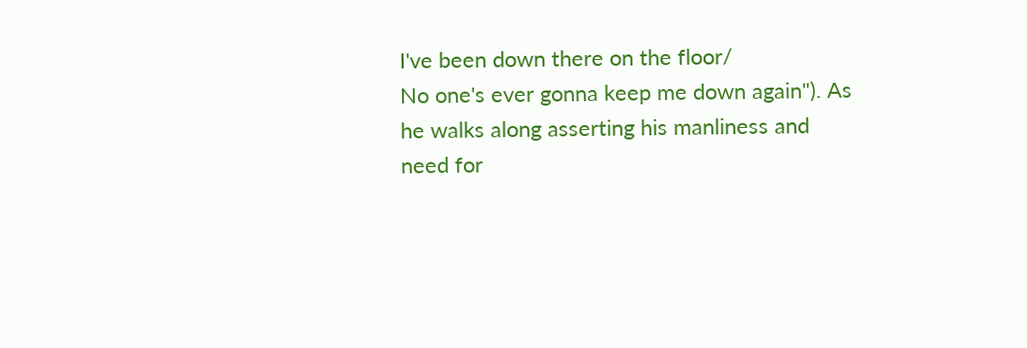I've been down there on the floor/
No one's ever gonna keep me down again"). As he walks along asserting his manliness and need for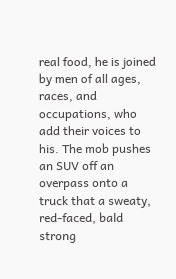real food, he is joined by men of all ages, races, and occupations, who add their voices to his. The mob pushes an SUV off an overpass onto a truck that a sweaty, red-faced, bald strong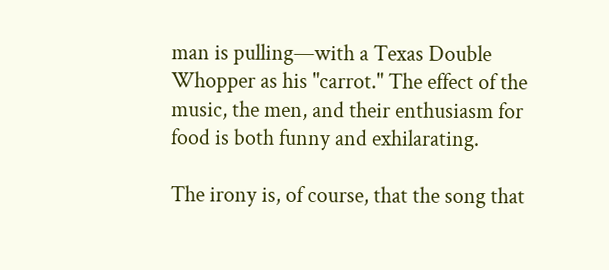man is pulling—with a Texas Double Whopper as his "carrot." The effect of the music, the men, and their enthusiasm for food is both funny and exhilarating.

The irony is, of course, that the song that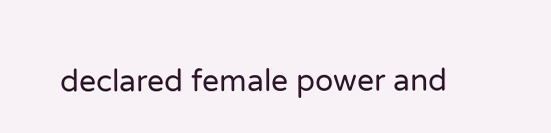declared female power and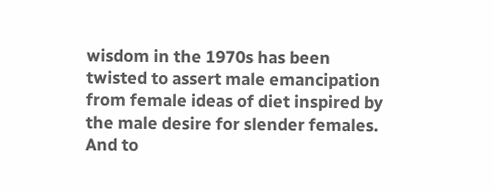wisdom in the 1970s has been twisted to assert male emancipation from female ideas of diet inspired by the male desire for slender females. And to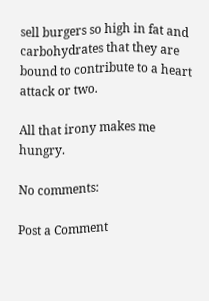sell burgers so high in fat and carbohydrates that they are bound to contribute to a heart attack or two.

All that irony makes me hungry.

No comments:

Post a Comment